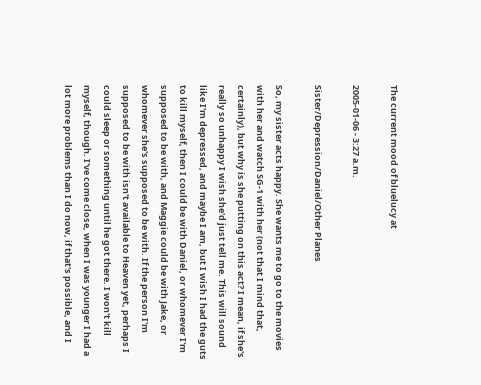The current mood of bluelucy at

2005-01-06 - 3:27 a.m.

Sister/Depression/Daniel/Other Planes

So, my sister acts happy. She wants me to go to the movies with her and watch SG-1 with her (not that I mind that, certainly), but why is she putting on this act? I mean, if she's really so unhappy I wish she'd just tell me. This will sound like I'm depressed, and maybe I am, but I wish I had the guts to kill myself, then I could be with Daniel, or whomever I'm supposed to be with, and Maggie could be with Jake, or whomever she's supposed to be with. If the person I'm supposed to be with isn't available to Heaven yet, perhaps I could sleep or something until he got there. I won't kill myself, though. I've come close, when I was younger I had a lot more problems than I do now, if that's possible, and I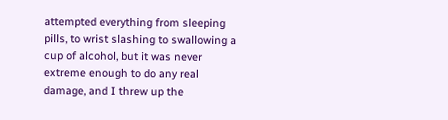attempted everything from sleeping pills, to wrist slashing to swallowing a cup of alcohol, but it was never extreme enough to do any real damage, and I threw up the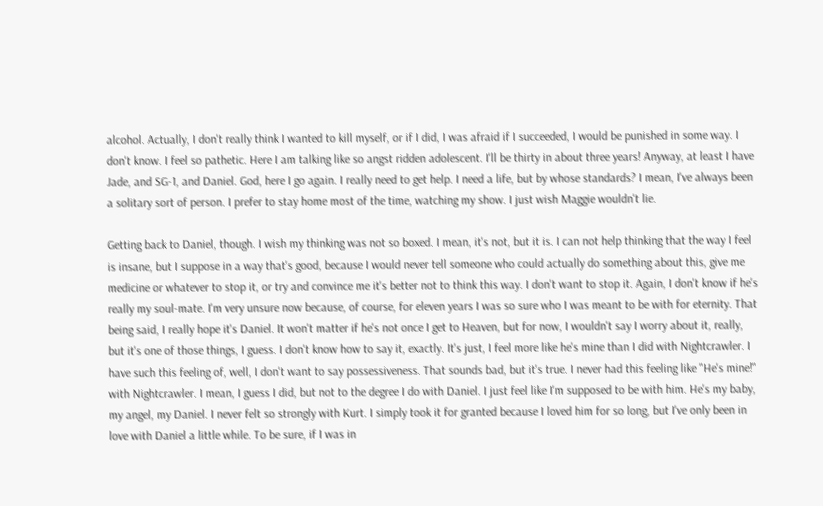alcohol. Actually, I don't really think I wanted to kill myself, or if I did, I was afraid if I succeeded, I would be punished in some way. I don't know. I feel so pathetic. Here I am talking like so angst ridden adolescent. I'll be thirty in about three years! Anyway, at least I have Jade, and SG-1, and Daniel. God, here I go again. I really need to get help. I need a life, but by whose standards? I mean, I've always been a solitary sort of person. I prefer to stay home most of the time, watching my show. I just wish Maggie wouldn't lie.

Getting back to Daniel, though. I wish my thinking was not so boxed. I mean, it's not, but it is. I can not help thinking that the way I feel is insane, but I suppose in a way that's good, because I would never tell someone who could actually do something about this, give me medicine or whatever to stop it, or try and convince me it's better not to think this way. I don't want to stop it. Again, I don't know if he's really my soul-mate. I'm very unsure now because, of course, for eleven years I was so sure who I was meant to be with for eternity. That being said, I really hope it's Daniel. It won't matter if he's not once I get to Heaven, but for now, I wouldn't say I worry about it, really, but it's one of those things, I guess. I don't know how to say it, exactly. It's just, I feel more like he's mine than I did with Nightcrawler. I have such this feeling of, well, I don't want to say possessiveness. That sounds bad, but it's true. I never had this feeling like "He's mine!" with Nightcrawler. I mean, I guess I did, but not to the degree I do with Daniel. I just feel like I'm supposed to be with him. He's my baby, my angel, my Daniel. I never felt so strongly with Kurt. I simply took it for granted because I loved him for so long, but I've only been in love with Daniel a little while. To be sure, if I was in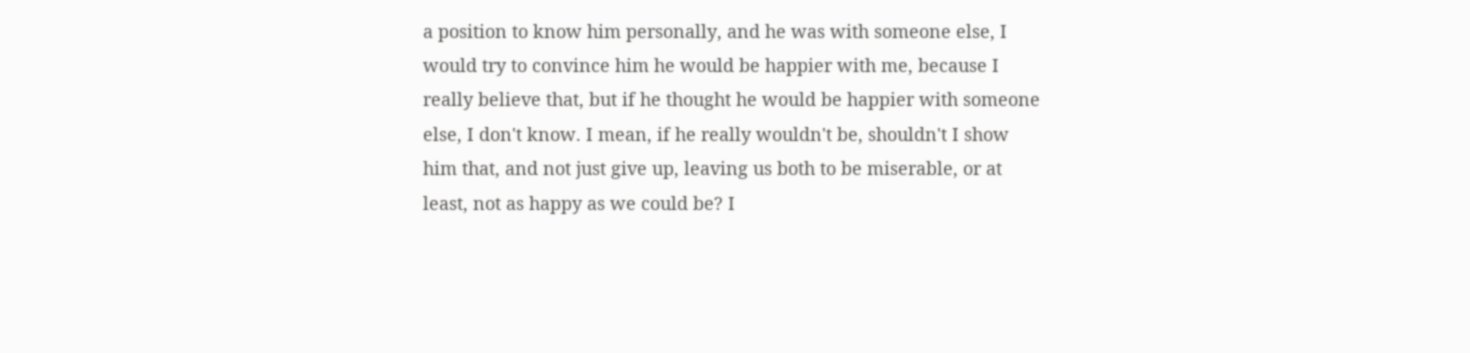a position to know him personally, and he was with someone else, I would try to convince him he would be happier with me, because I really believe that, but if he thought he would be happier with someone else, I don't know. I mean, if he really wouldn't be, shouldn't I show him that, and not just give up, leaving us both to be miserable, or at least, not as happy as we could be? I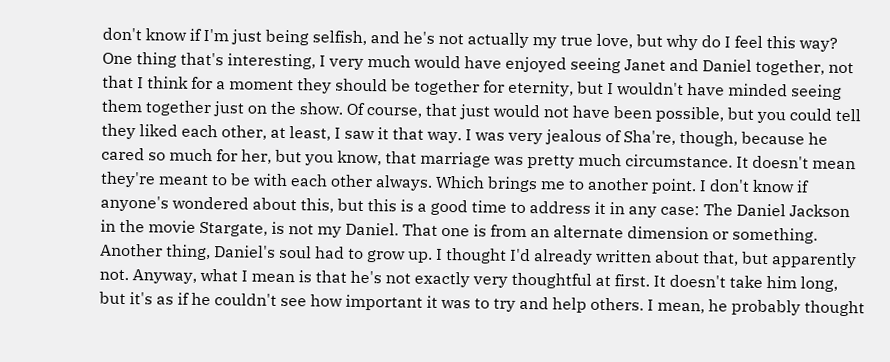don't know if I'm just being selfish, and he's not actually my true love, but why do I feel this way? One thing that's interesting, I very much would have enjoyed seeing Janet and Daniel together, not that I think for a moment they should be together for eternity, but I wouldn't have minded seeing them together just on the show. Of course, that just would not have been possible, but you could tell they liked each other, at least, I saw it that way. I was very jealous of Sha're, though, because he cared so much for her, but you know, that marriage was pretty much circumstance. It doesn't mean they're meant to be with each other always. Which brings me to another point. I don't know if anyone's wondered about this, but this is a good time to address it in any case: The Daniel Jackson in the movie Stargate, is not my Daniel. That one is from an alternate dimension or something. Another thing, Daniel's soul had to grow up. I thought I'd already written about that, but apparently not. Anyway, what I mean is that he's not exactly very thoughtful at first. It doesn't take him long, but it's as if he couldn't see how important it was to try and help others. I mean, he probably thought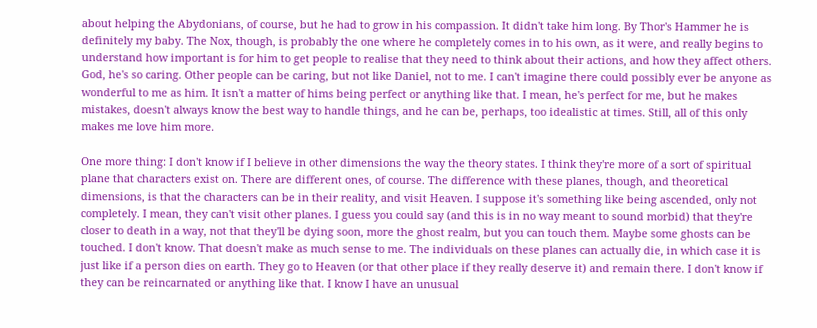about helping the Abydonians, of course, but he had to grow in his compassion. It didn't take him long. By Thor's Hammer he is definitely my baby. The Nox, though, is probably the one where he completely comes in to his own, as it were, and really begins to understand how important is for him to get people to realise that they need to think about their actions, and how they affect others. God, he's so caring. Other people can be caring, but not like Daniel, not to me. I can't imagine there could possibly ever be anyone as wonderful to me as him. It isn't a matter of hims being perfect or anything like that. I mean, he's perfect for me, but he makes mistakes, doesn't always know the best way to handle things, and he can be, perhaps, too idealistic at times. Still, all of this only makes me love him more.

One more thing: I don't know if I believe in other dimensions the way the theory states. I think they're more of a sort of spiritual plane that characters exist on. There are different ones, of course. The difference with these planes, though, and theoretical dimensions, is that the characters can be in their reality, and visit Heaven. I suppose it's something like being ascended, only not completely. I mean, they can't visit other planes. I guess you could say (and this is in no way meant to sound morbid) that they're closer to death in a way, not that they'll be dying soon, more the ghost realm, but you can touch them. Maybe some ghosts can be touched. I don't know. That doesn't make as much sense to me. The individuals on these planes can actually die, in which case it is just like if a person dies on earth. They go to Heaven (or that other place if they really deserve it) and remain there. I don't know if they can be reincarnated or anything like that. I know I have an unusual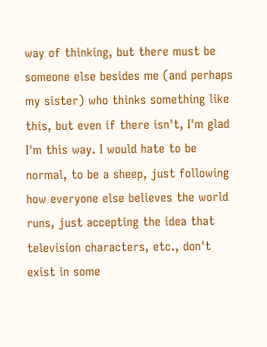way of thinking, but there must be someone else besides me (and perhaps my sister) who thinks something like this, but even if there isn't, I'm glad I'm this way. I would hate to be normal, to be a sheep, just following how everyone else believes the world runs, just accepting the idea that television characters, etc., don't exist in some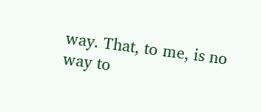way. That, to me, is no way to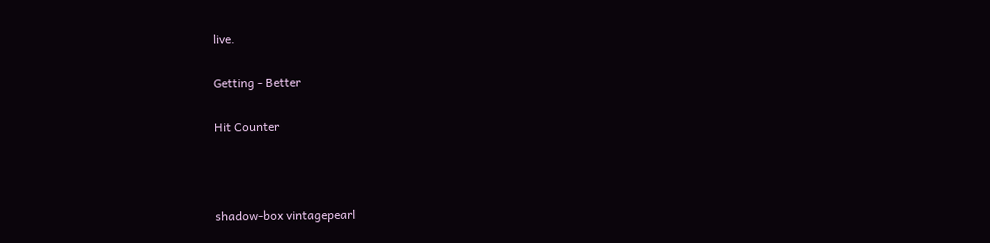live.

Getting - Better

Hit Counter



shadow-box vintagepearl